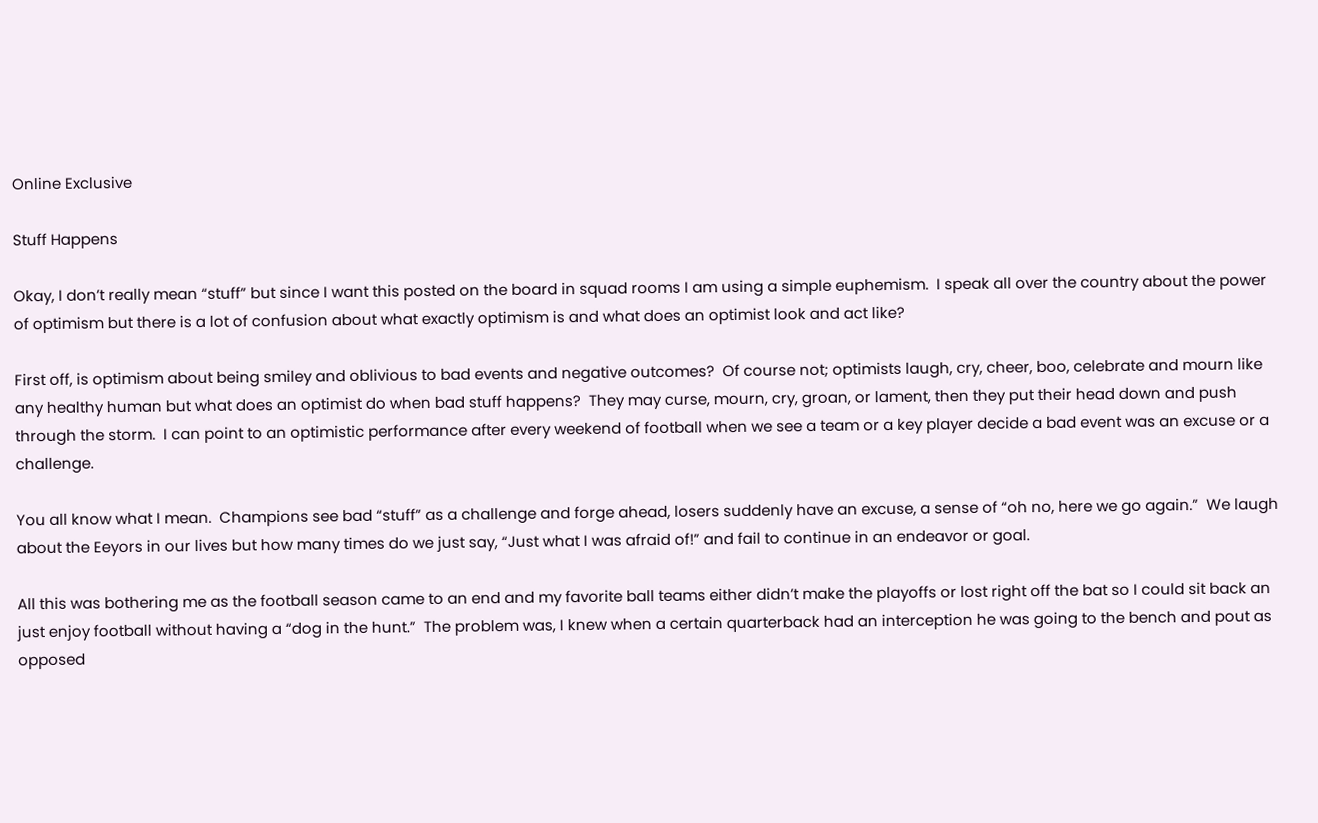Online Exclusive

Stuff Happens

Okay, I don’t really mean “stuff” but since I want this posted on the board in squad rooms I am using a simple euphemism.  I speak all over the country about the power of optimism but there is a lot of confusion about what exactly optimism is and what does an optimist look and act like?

First off, is optimism about being smiley and oblivious to bad events and negative outcomes?  Of course not; optimists laugh, cry, cheer, boo, celebrate and mourn like any healthy human but what does an optimist do when bad stuff happens?  They may curse, mourn, cry, groan, or lament, then they put their head down and push through the storm.  I can point to an optimistic performance after every weekend of football when we see a team or a key player decide a bad event was an excuse or a challenge.

You all know what I mean.  Champions see bad “stuff” as a challenge and forge ahead, losers suddenly have an excuse, a sense of “oh no, here we go again.”  We laugh about the Eeyors in our lives but how many times do we just say, “Just what I was afraid of!” and fail to continue in an endeavor or goal.

All this was bothering me as the football season came to an end and my favorite ball teams either didn’t make the playoffs or lost right off the bat so I could sit back an just enjoy football without having a “dog in the hunt.”  The problem was, I knew when a certain quarterback had an interception he was going to the bench and pout as opposed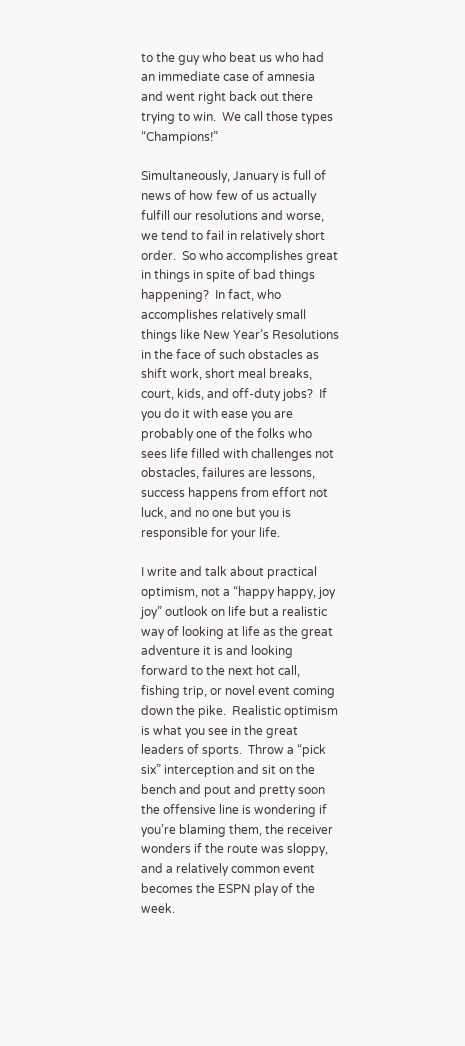to the guy who beat us who had an immediate case of amnesia and went right back out there trying to win.  We call those types “Champions!”

Simultaneously, January is full of news of how few of us actually fulfill our resolutions and worse, we tend to fail in relatively short order.  So who accomplishes great in things in spite of bad things happening?  In fact, who accomplishes relatively small things like New Year’s Resolutions in the face of such obstacles as shift work, short meal breaks, court, kids, and off-duty jobs?  If you do it with ease you are probably one of the folks who sees life filled with challenges not obstacles, failures are lessons, success happens from effort not luck, and no one but you is responsible for your life.

I write and talk about practical optimism, not a “happy happy, joy joy” outlook on life but a realistic way of looking at life as the great adventure it is and looking forward to the next hot call, fishing trip, or novel event coming down the pike.  Realistic optimism is what you see in the great leaders of sports.  Throw a “pick six” interception and sit on the bench and pout and pretty soon the offensive line is wondering if you’re blaming them, the receiver wonders if the route was sloppy, and a relatively common event becomes the ESPN play of the week.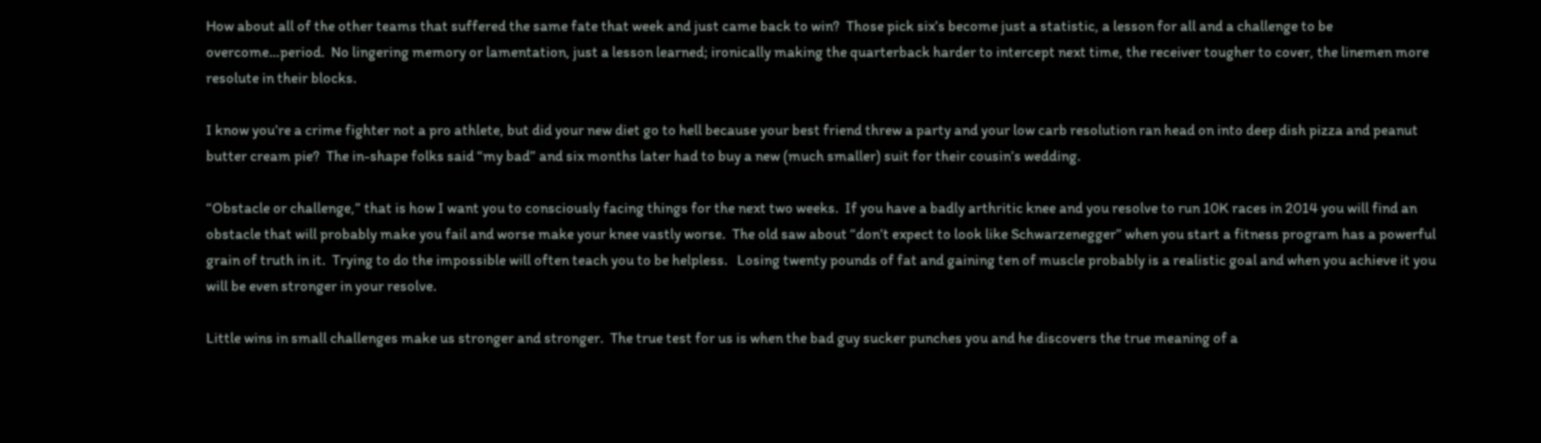How about all of the other teams that suffered the same fate that week and just came back to win?  Those pick six’s become just a statistic, a lesson for all and a challenge to be overcome…period.  No lingering memory or lamentation, just a lesson learned; ironically making the quarterback harder to intercept next time, the receiver tougher to cover, the linemen more resolute in their blocks.

I know you’re a crime fighter not a pro athlete, but did your new diet go to hell because your best friend threw a party and your low carb resolution ran head on into deep dish pizza and peanut butter cream pie?  The in-shape folks said “my bad” and six months later had to buy a new (much smaller) suit for their cousin’s wedding.

“Obstacle or challenge,” that is how I want you to consciously facing things for the next two weeks.  If you have a badly arthritic knee and you resolve to run 10K races in 2014 you will find an obstacle that will probably make you fail and worse make your knee vastly worse.  The old saw about “don’t expect to look like Schwarzenegger” when you start a fitness program has a powerful grain of truth in it.  Trying to do the impossible will often teach you to be helpless.   Losing twenty pounds of fat and gaining ten of muscle probably is a realistic goal and when you achieve it you will be even stronger in your resolve.

Little wins in small challenges make us stronger and stronger.  The true test for us is when the bad guy sucker punches you and he discovers the true meaning of a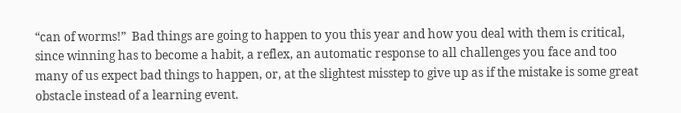“can of worms!”  Bad things are going to happen to you this year and how you deal with them is critical, since winning has to become a habit, a reflex, an automatic response to all challenges you face and too many of us expect bad things to happen, or, at the slightest misstep to give up as if the mistake is some great obstacle instead of a learning event.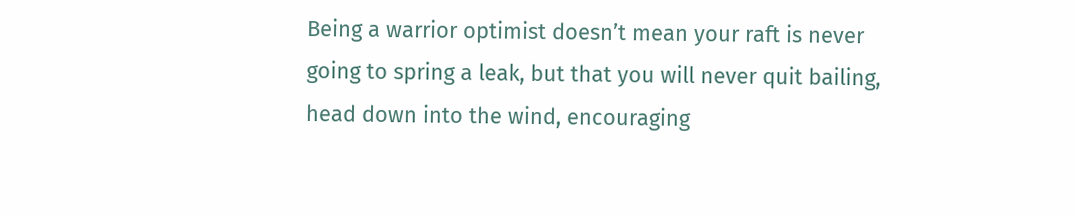Being a warrior optimist doesn’t mean your raft is never going to spring a leak, but that you will never quit bailing, head down into the wind, encouraging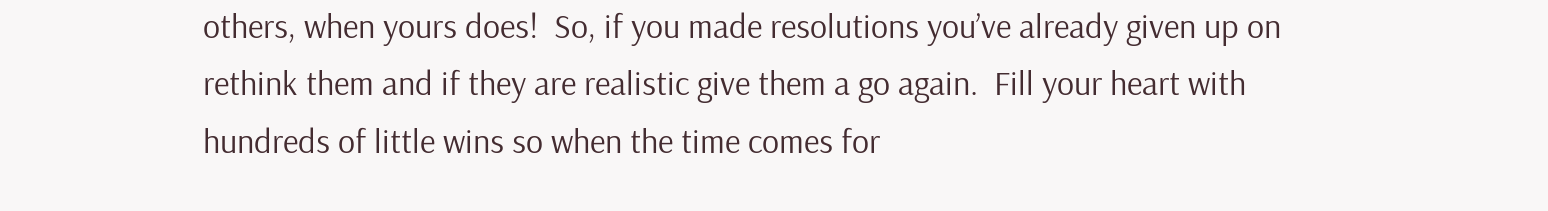others, when yours does!  So, if you made resolutions you’ve already given up on rethink them and if they are realistic give them a go again.  Fill your heart with hundreds of little wins so when the time comes for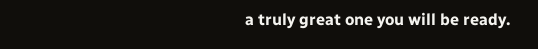a truly great one you will be ready.